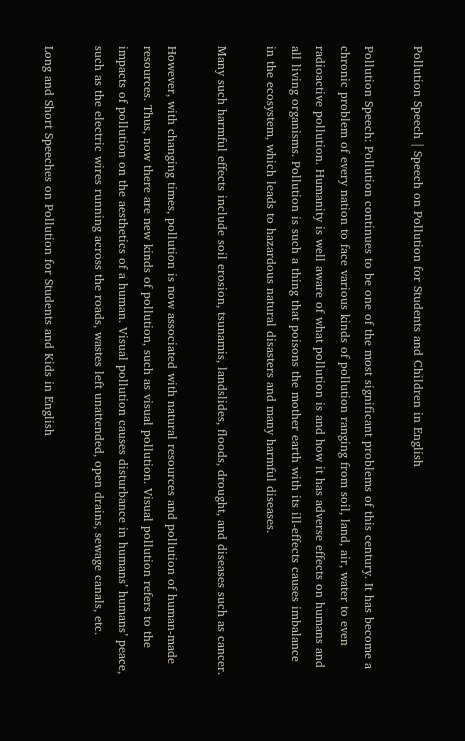Pollution Speech | Speech on Pollution for Students and Children in English

Pollution Speech: Pollution continues to be one of the most significant problems of this century. It has become a chronic problem of every nation to face various kinds of pollution ranging from soil, land, air, water to even radioactive pollution. Humanity is well aware of what pollution is and how it has adverse effects on humans and all living organisms. Pollution is such a thing that poisons the mother earth with its ill-effects causes imbalance in the ecosystem, which leads to hazardous natural disasters and many harmful diseases.

Many such harmful effects include soil erosion, tsunamis, landslides, floods, drought, and diseases such as cancer.

However, with changing times, pollution is now associated with natural resources and pollution of human-made resources. Thus, now there are new kinds of pollution, such as visual pollution. Visual pollution refers to the impacts of pollution on the aesthetics of a human. Visual pollution causes disturbance in humans’ humans’ peace, such as the electric wires running across the roads, wastes left unattended, open drains, sewage canals, etc.

Long and Short Speeches on Pollution for Students and Kids in English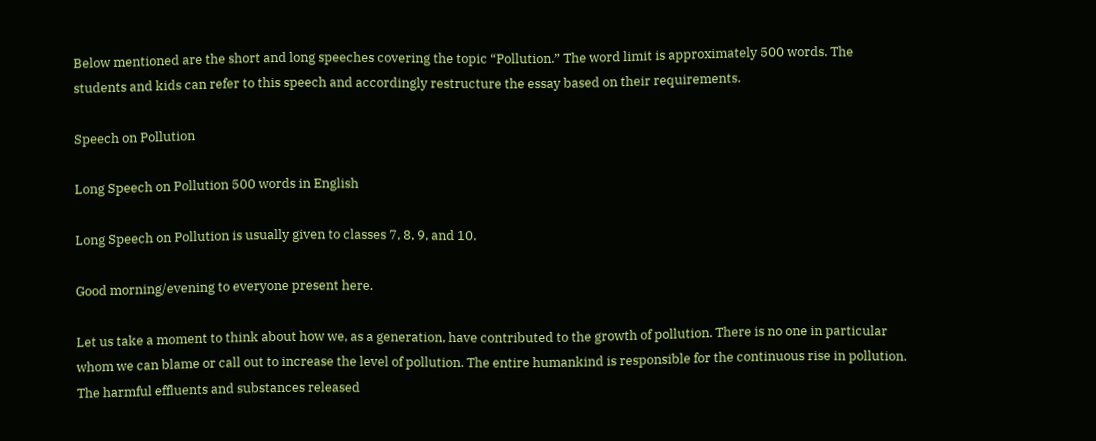Below mentioned are the short and long speeches covering the topic “Pollution.” The word limit is approximately 500 words. The students and kids can refer to this speech and accordingly restructure the essay based on their requirements.

Speech on Pollution

Long Speech on Pollution 500 words in English

Long Speech on Pollution is usually given to classes 7, 8, 9, and 10.

Good morning/evening to everyone present here.

Let us take a moment to think about how we, as a generation, have contributed to the growth of pollution. There is no one in particular whom we can blame or call out to increase the level of pollution. The entire humankind is responsible for the continuous rise in pollution. The harmful effluents and substances released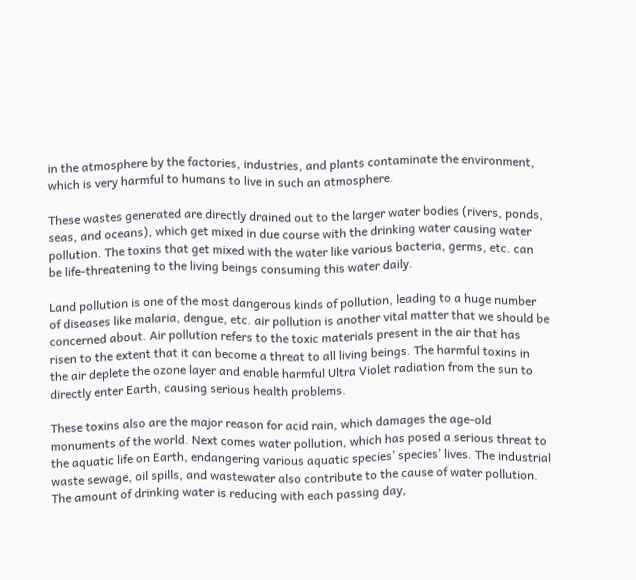in the atmosphere by the factories, industries, and plants contaminate the environment, which is very harmful to humans to live in such an atmosphere.

These wastes generated are directly drained out to the larger water bodies (rivers, ponds, seas, and oceans), which get mixed in due course with the drinking water causing water pollution. The toxins that get mixed with the water like various bacteria, germs, etc. can be life-threatening to the living beings consuming this water daily.

Land pollution is one of the most dangerous kinds of pollution, leading to a huge number of diseases like malaria, dengue, etc. air pollution is another vital matter that we should be concerned about. Air pollution refers to the toxic materials present in the air that has risen to the extent that it can become a threat to all living beings. The harmful toxins in the air deplete the ozone layer and enable harmful Ultra Violet radiation from the sun to directly enter Earth, causing serious health problems.

These toxins also are the major reason for acid rain, which damages the age-old monuments of the world. Next comes water pollution, which has posed a serious threat to the aquatic life on Earth, endangering various aquatic species’ species’ lives. The industrial waste sewage, oil spills, and wastewater also contribute to the cause of water pollution. The amount of drinking water is reducing with each passing day,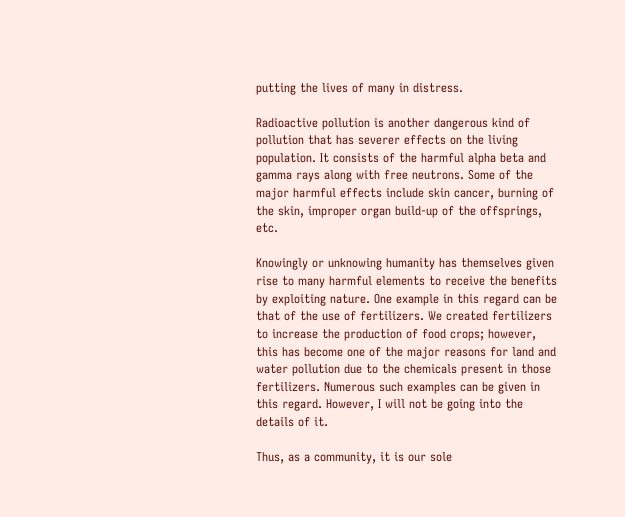putting the lives of many in distress.

Radioactive pollution is another dangerous kind of pollution that has severer effects on the living population. It consists of the harmful alpha beta and gamma rays along with free neutrons. Some of the major harmful effects include skin cancer, burning of the skin, improper organ build-up of the offsprings, etc.

Knowingly or unknowing humanity has themselves given rise to many harmful elements to receive the benefits by exploiting nature. One example in this regard can be that of the use of fertilizers. We created fertilizers to increase the production of food crops; however, this has become one of the major reasons for land and water pollution due to the chemicals present in those fertilizers. Numerous such examples can be given in this regard. However, I will not be going into the details of it.

Thus, as a community, it is our sole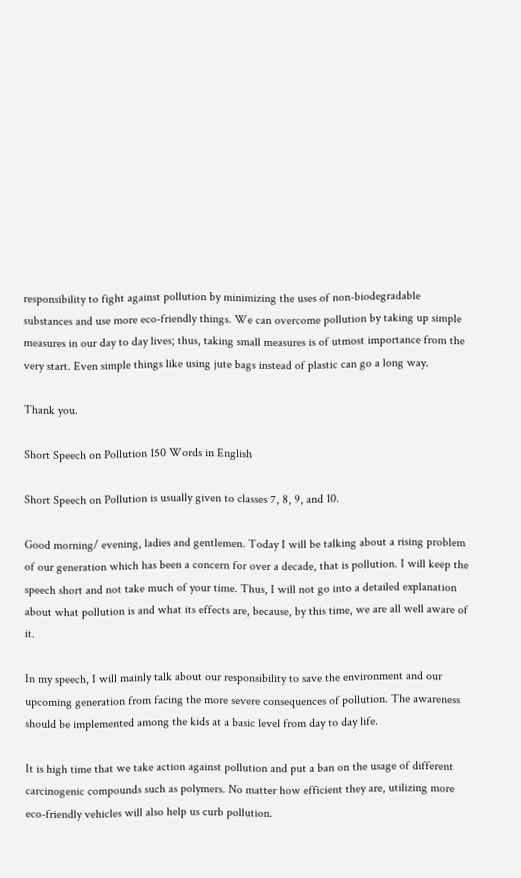responsibility to fight against pollution by minimizing the uses of non-biodegradable substances and use more eco-friendly things. We can overcome pollution by taking up simple measures in our day to day lives; thus, taking small measures is of utmost importance from the very start. Even simple things like using jute bags instead of plastic can go a long way.

Thank you.

Short Speech on Pollution 150 Words in English

Short Speech on Pollution is usually given to classes 7, 8, 9, and 10.

Good morning/ evening, ladies and gentlemen. Today I will be talking about a rising problem of our generation which has been a concern for over a decade, that is pollution. I will keep the speech short and not take much of your time. Thus, I will not go into a detailed explanation about what pollution is and what its effects are, because, by this time, we are all well aware of it.

In my speech, I will mainly talk about our responsibility to save the environment and our upcoming generation from facing the more severe consequences of pollution. The awareness should be implemented among the kids at a basic level from day to day life.

It is high time that we take action against pollution and put a ban on the usage of different carcinogenic compounds such as polymers. No matter how efficient they are, utilizing more eco-friendly vehicles will also help us curb pollution.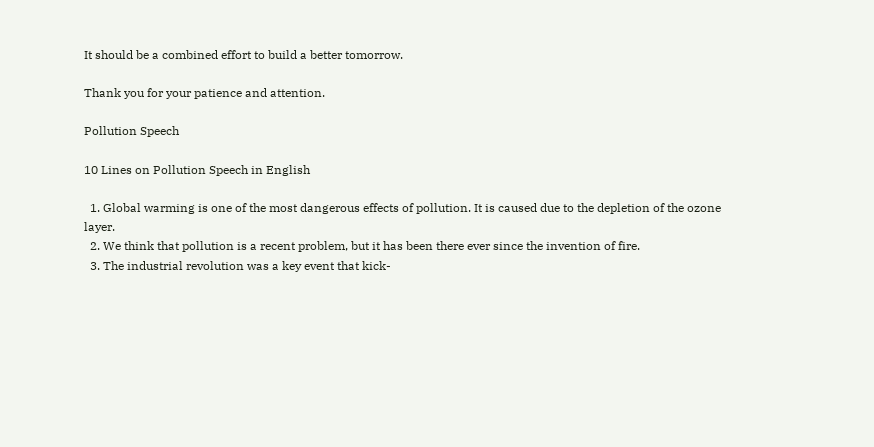It should be a combined effort to build a better tomorrow.

Thank you for your patience and attention.

Pollution Speech

10 Lines on Pollution Speech in English

  1. Global warming is one of the most dangerous effects of pollution. It is caused due to the depletion of the ozone layer.
  2. We think that pollution is a recent problem, but it has been there ever since the invention of fire.
  3. The industrial revolution was a key event that kick-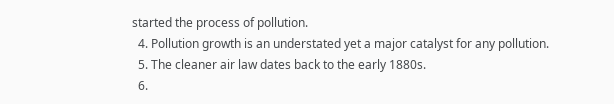started the process of pollution.
  4. Pollution growth is an understated yet a major catalyst for any pollution.
  5. The cleaner air law dates back to the early 1880s.
  6.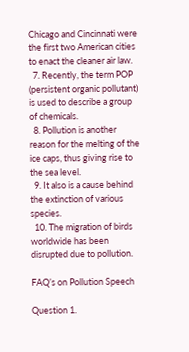Chicago and Cincinnati were the first two American cities to enact the cleaner air law.
  7. Recently, the term POP (persistent organic pollutant) is used to describe a group of chemicals.
  8. Pollution is another reason for the melting of the ice caps, thus giving rise to the sea level.
  9. It also is a cause behind the extinction of various species.
  10. The migration of birds worldwide has been disrupted due to pollution.

FAQ’s on Pollution Speech

Question 1.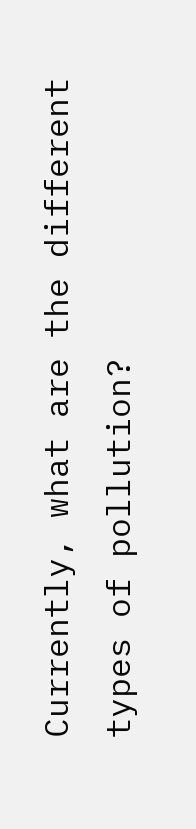Currently, what are the different types of pollution?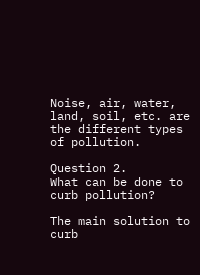Noise, air, water, land, soil, etc. are the different types of pollution.

Question 2.
What can be done to curb pollution?

The main solution to curb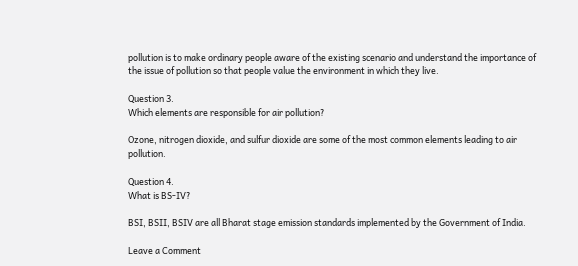pollution is to make ordinary people aware of the existing scenario and understand the importance of the issue of pollution so that people value the environment in which they live.

Question 3.
Which elements are responsible for air pollution?

Ozone, nitrogen dioxide, and sulfur dioxide are some of the most common elements leading to air pollution.

Question 4.
What is BS-IV?

BSI, BSII, BSIV are all Bharat stage emission standards implemented by the Government of India.

Leave a Comment